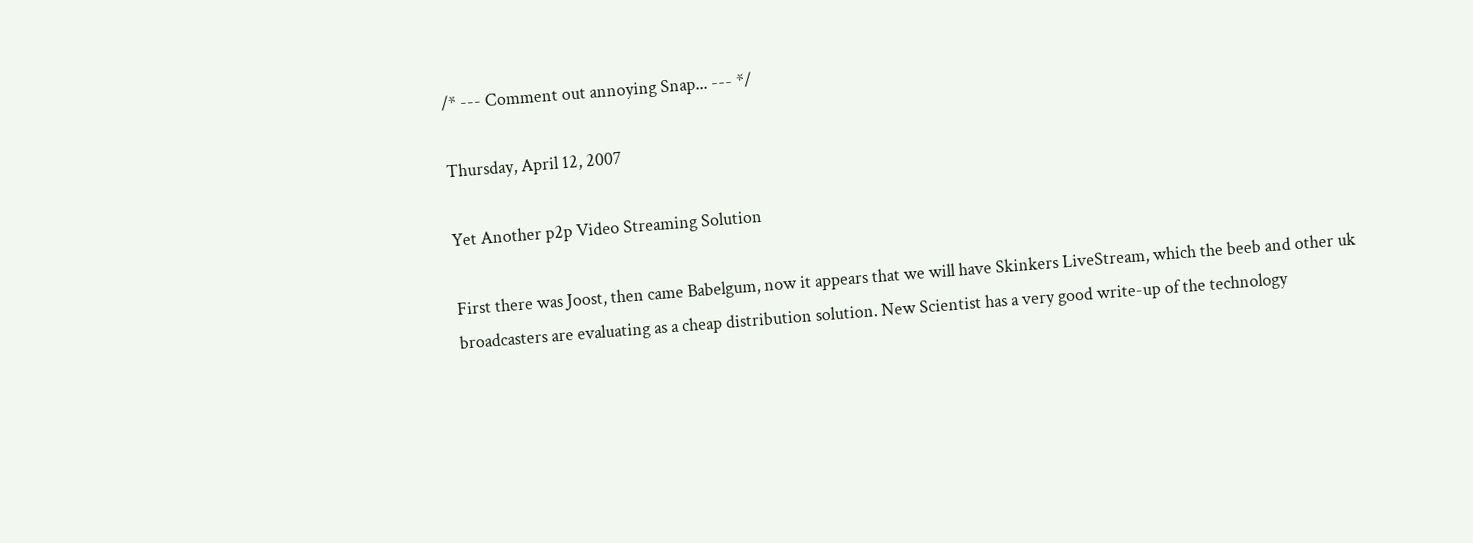/* --- Comment out annoying Snap... --- */

Thursday, April 12, 2007

Yet Another p2p Video Streaming Solution

First there was Joost, then came Babelgum, now it appears that we will have Skinkers LiveStream, which the beeb and other uk broadcasters are evaluating as a cheap distribution solution. New Scientist has a very good write-up of the technology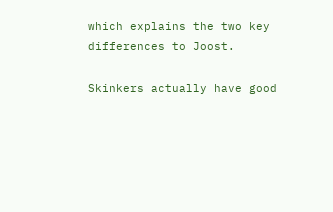which explains the two key differences to Joost.

Skinkers actually have good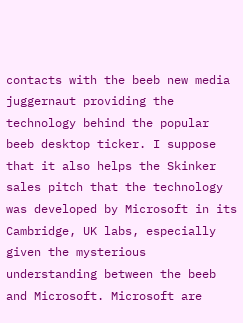contacts with the beeb new media juggernaut providing the technology behind the popular beeb desktop ticker. I suppose that it also helps the Skinker sales pitch that the technology was developed by Microsoft in its Cambridge, UK labs, especially given the mysterious understanding between the beeb and Microsoft. Microsoft are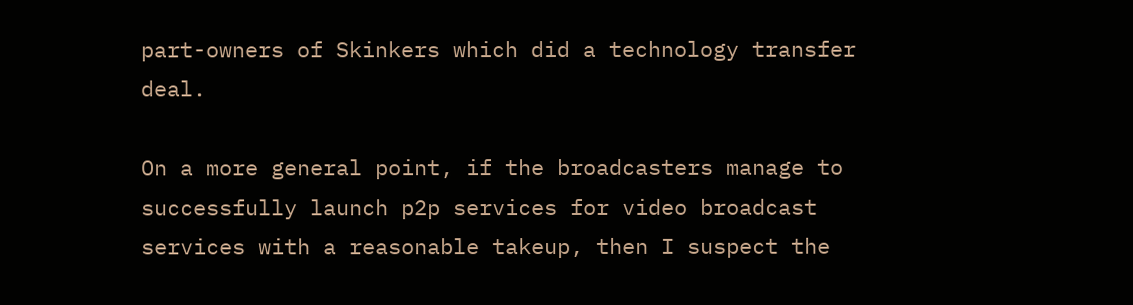part-owners of Skinkers which did a technology transfer deal.

On a more general point, if the broadcasters manage to successfully launch p2p services for video broadcast services with a reasonable takeup, then I suspect the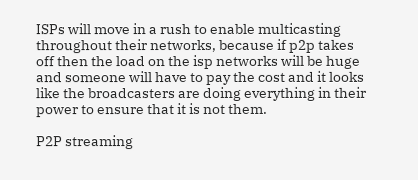ISPs will move in a rush to enable multicasting throughout their networks, because if p2p takes off then the load on the isp networks will be huge and someone will have to pay the cost and it looks like the broadcasters are doing everything in their power to ensure that it is not them.

P2P streaming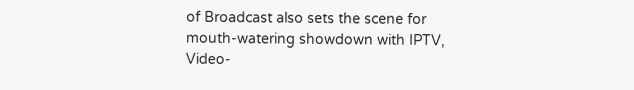of Broadcast also sets the scene for mouth-watering showdown with IPTV, Video-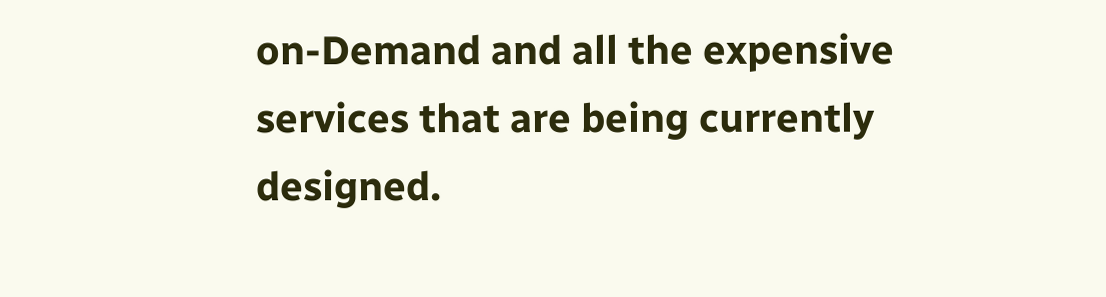on-Demand and all the expensive services that are being currently designed.